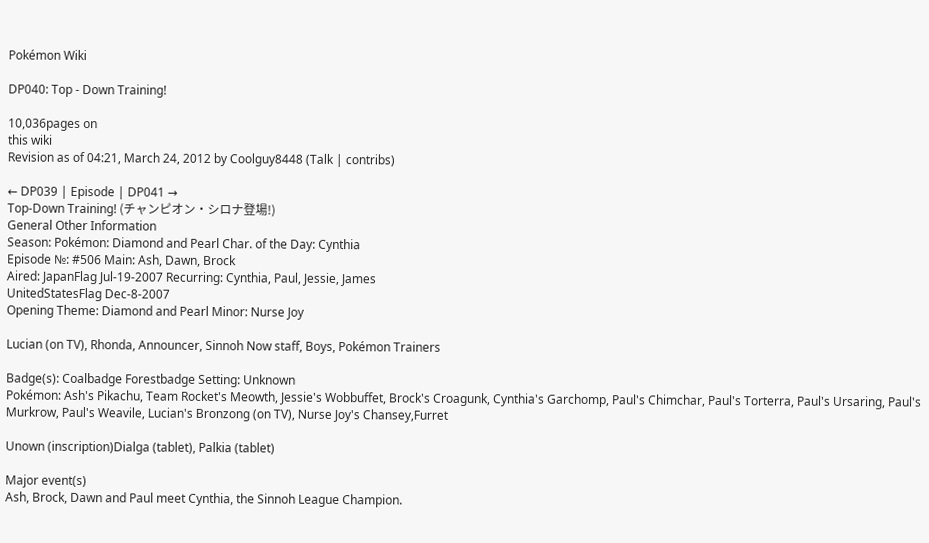Pokémon Wiki

DP040: Top - Down Training!

10,036pages on
this wiki
Revision as of 04:21, March 24, 2012 by Coolguy8448 (Talk | contribs)

← DP039 | Episode | DP041 →
Top-Down Training! (チャンピオン・シロナ登場!)
General Other Information
Season: Pokémon: Diamond and Pearl Char. of the Day: Cynthia
Episode №: #506 Main: Ash, Dawn, Brock
Aired: JapanFlag Jul-19-2007 Recurring: Cynthia, Paul, Jessie, James
UnitedStatesFlag Dec-8-2007
Opening Theme: Diamond and Pearl Minor: Nurse Joy

Lucian (on TV), Rhonda, Announcer, Sinnoh Now staff, Boys, Pokémon Trainers

Badge(s): Coalbadge Forestbadge Setting: Unknown
Pokémon: Ash's Pikachu, Team Rocket's Meowth, Jessie's Wobbuffet, Brock's Croagunk, Cynthia's Garchomp, Paul's Chimchar, Paul's Torterra, Paul's Ursaring, Paul's Murkrow, Paul's Weavile, Lucian's Bronzong (on TV), Nurse Joy's Chansey,Furret

Unown (inscription)Dialga (tablet), Palkia (tablet)

Major event(s)
Ash, Brock, Dawn and Paul meet Cynthia, the Sinnoh League Champion.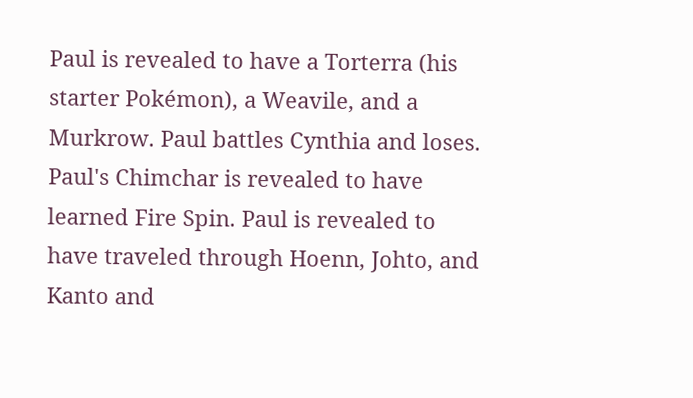Paul is revealed to have a Torterra (his starter Pokémon), a Weavile, and a Murkrow. Paul battles Cynthia and loses. Paul's Chimchar is revealed to have learned Fire Spin. Paul is revealed to have traveled through Hoenn, Johto, and Kanto and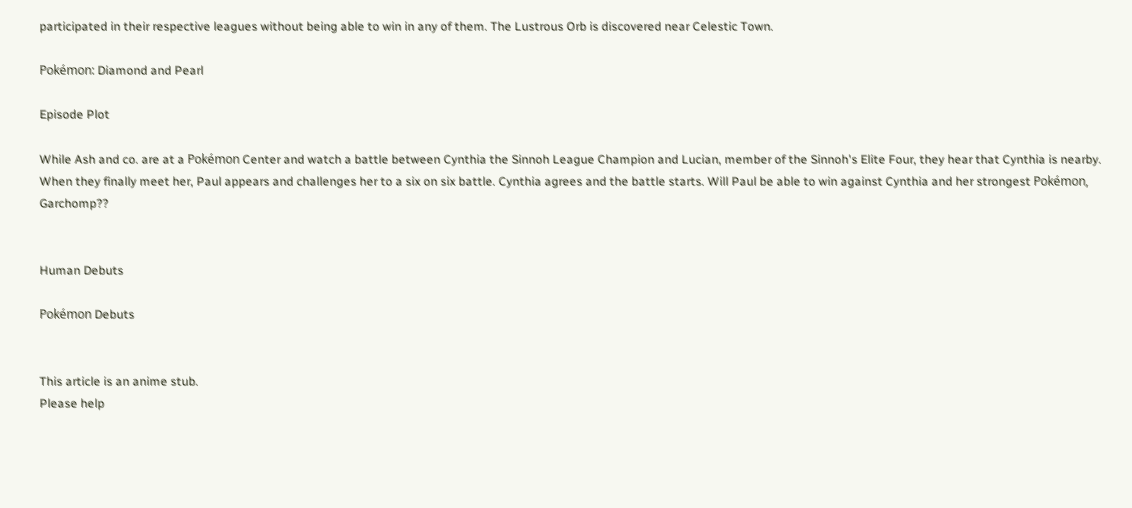participated in their respective leagues without being able to win in any of them. The Lustrous Orb is discovered near Celestic Town.

Pokémon: Diamond and Pearl

Episode Plot

While Ash and co. are at a Pokémon Center and watch a battle between Cynthia the Sinnoh League Champion and Lucian, member of the Sinnoh's Elite Four, they hear that Cynthia is nearby. When they finally meet her, Paul appears and challenges her to a six on six battle. Cynthia agrees and the battle starts. Will Paul be able to win against Cynthia and her strongest Pokémon, Garchomp??


Human Debuts

Pokémon Debuts


This article is an anime stub.
Please help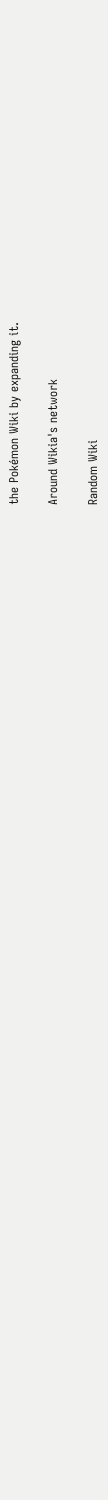the Pokémon Wiki by expanding it.

Around Wikia's network

Random Wiki